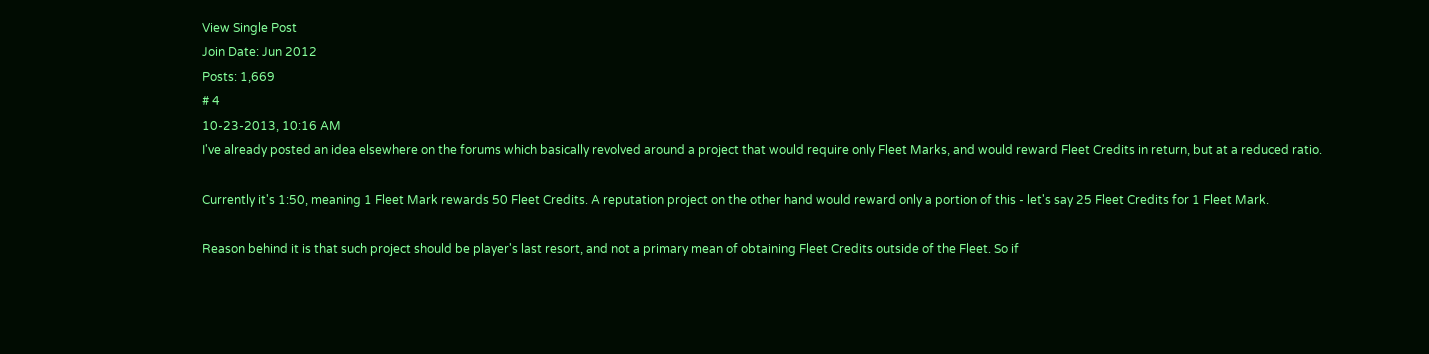View Single Post
Join Date: Jun 2012
Posts: 1,669
# 4
10-23-2013, 10:16 AM
I've already posted an idea elsewhere on the forums which basically revolved around a project that would require only Fleet Marks, and would reward Fleet Credits in return, but at a reduced ratio.

Currently it's 1:50, meaning 1 Fleet Mark rewards 50 Fleet Credits. A reputation project on the other hand would reward only a portion of this - let's say 25 Fleet Credits for 1 Fleet Mark.

Reason behind it is that such project should be player's last resort, and not a primary mean of obtaining Fleet Credits outside of the Fleet. So if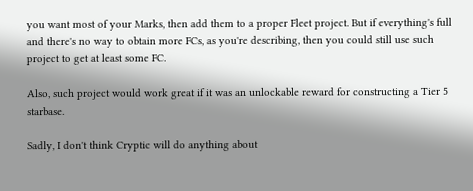you want most of your Marks, then add them to a proper Fleet project. But if everything's full and there's no way to obtain more FCs, as you're describing, then you could still use such project to get at least some FC.

Also, such project would work great if it was an unlockable reward for constructing a Tier 5 starbase.

Sadly, I don't think Cryptic will do anything about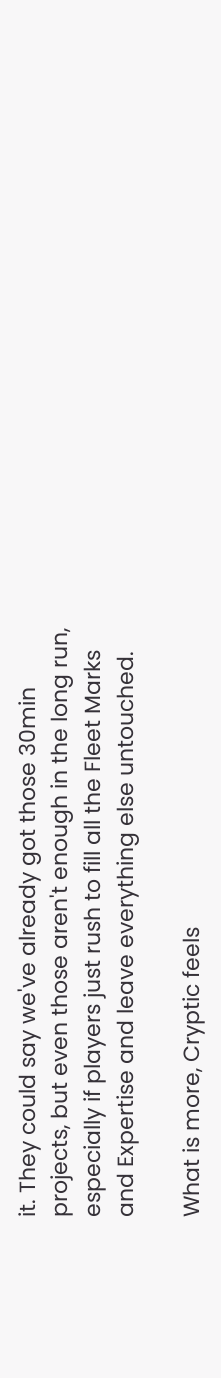it. They could say we've already got those 30min projects, but even those aren't enough in the long run, especially if players just rush to fill all the Fleet Marks and Expertise and leave everything else untouched.

What is more, Cryptic feels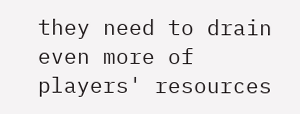they need to drain even more of players' resources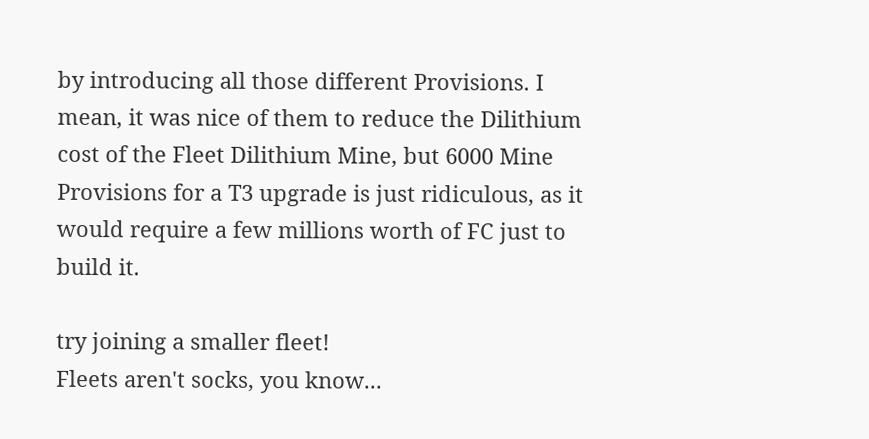by introducing all those different Provisions. I mean, it was nice of them to reduce the Dilithium cost of the Fleet Dilithium Mine, but 6000 Mine Provisions for a T3 upgrade is just ridiculous, as it would require a few millions worth of FC just to build it.

try joining a smaller fleet!
Fleets aren't socks, you know...